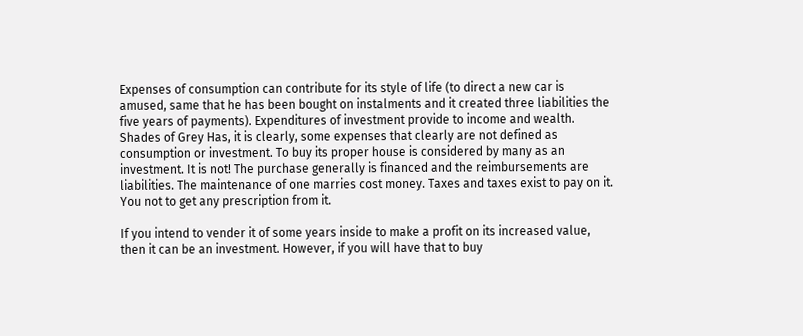Expenses of consumption can contribute for its style of life (to direct a new car is amused, same that he has been bought on instalments and it created three liabilities the five years of payments). Expenditures of investment provide to income and wealth. Shades of Grey Has, it is clearly, some expenses that clearly are not defined as consumption or investment. To buy its proper house is considered by many as an investment. It is not! The purchase generally is financed and the reimbursements are liabilities. The maintenance of one marries cost money. Taxes and taxes exist to pay on it. You not to get any prescription from it.

If you intend to vender it of some years inside to make a profit on its increased value, then it can be an investment. However, if you will have that to buy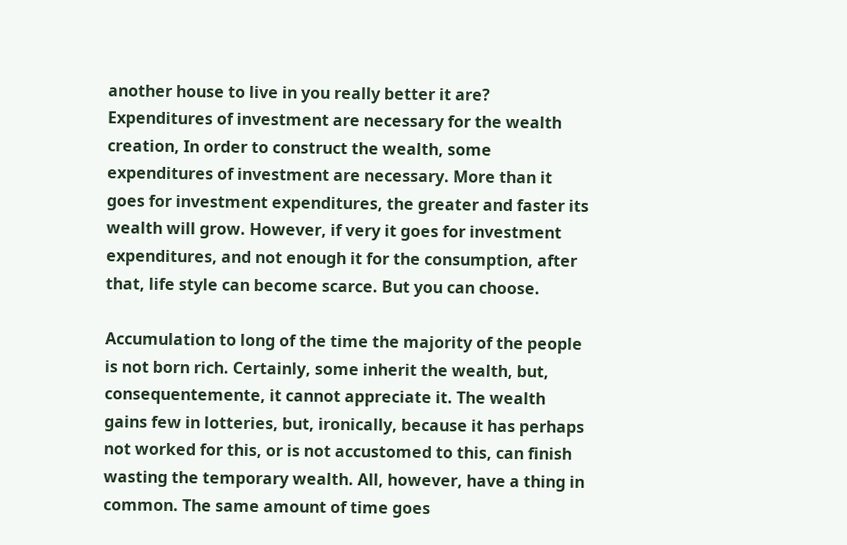another house to live in you really better it are? Expenditures of investment are necessary for the wealth creation, In order to construct the wealth, some expenditures of investment are necessary. More than it goes for investment expenditures, the greater and faster its wealth will grow. However, if very it goes for investment expenditures, and not enough it for the consumption, after that, life style can become scarce. But you can choose.

Accumulation to long of the time the majority of the people is not born rich. Certainly, some inherit the wealth, but, consequentemente, it cannot appreciate it. The wealth gains few in lotteries, but, ironically, because it has perhaps not worked for this, or is not accustomed to this, can finish wasting the temporary wealth. All, however, have a thing in common. The same amount of time goes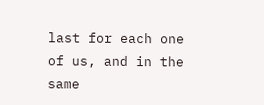last for each one of us, and in the same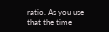ratio. As you use that the time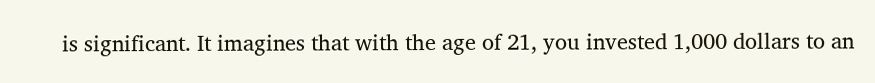is significant. It imagines that with the age of 21, you invested 1,000 dollars to an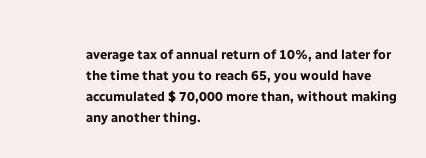average tax of annual return of 10%, and later for the time that you to reach 65, you would have accumulated $ 70,000 more than, without making any another thing.